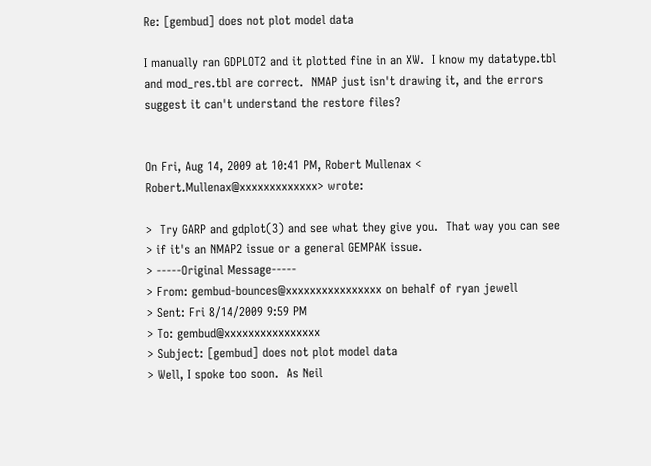Re: [gembud] does not plot model data

I manually ran GDPLOT2 and it plotted fine in an XW.  I know my datatype.tbl
and mod_res.tbl are correct.  NMAP just isn't drawing it, and the errors
suggest it can't understand the restore files?


On Fri, Aug 14, 2009 at 10:41 PM, Robert Mullenax <
Robert.Mullenax@xxxxxxxxxxxxx> wrote:

>  Try GARP and gdplot(3) and see what they give you.  That way you can see
> if it's an NMAP2 issue or a general GEMPAK issue.
> -----Original Message-----
> From: gembud-bounces@xxxxxxxxxxxxxxxx on behalf of ryan jewell
> Sent: Fri 8/14/2009 9:59 PM
> To: gembud@xxxxxxxxxxxxxxxx
> Subject: [gembud] does not plot model data
> Well, I spoke too soon.  As Neil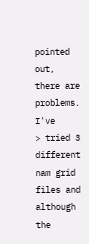pointed out, there are problems.  I've
> tried 3 different nam grid files and although the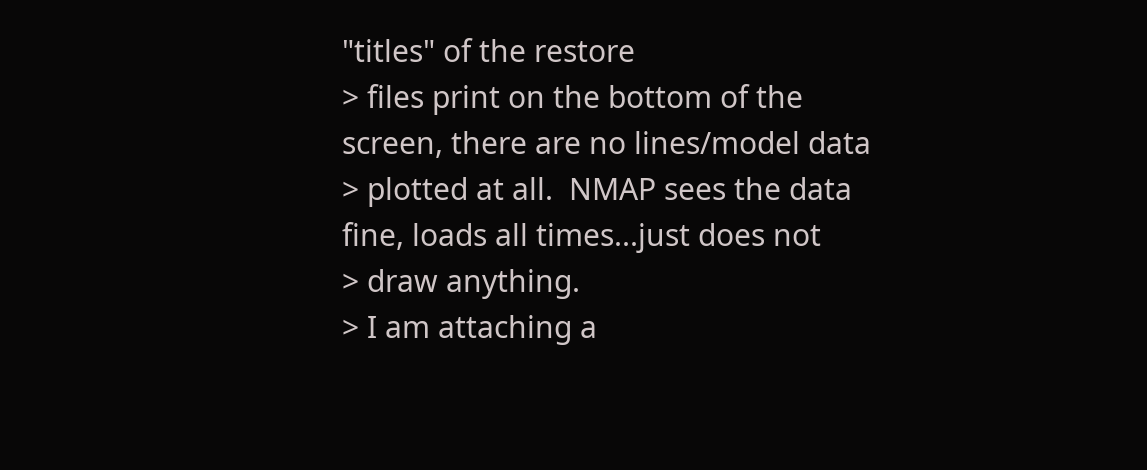"titles" of the restore
> files print on the bottom of the screen, there are no lines/model data
> plotted at all.  NMAP sees the data fine, loads all times...just does not
> draw anything.
> I am attaching a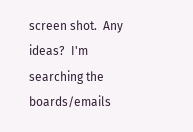screen shot.  Any ideas?  I'm searching the boards/emails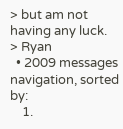> but am not having any luck.
> Ryan
  • 2009 messages navigation, sorted by:
    1.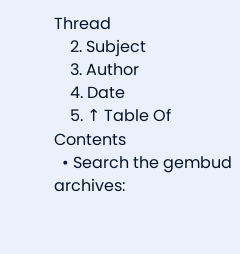Thread
    2. Subject
    3. Author
    4. Date
    5. ↑ Table Of Contents
  • Search the gembud archives: